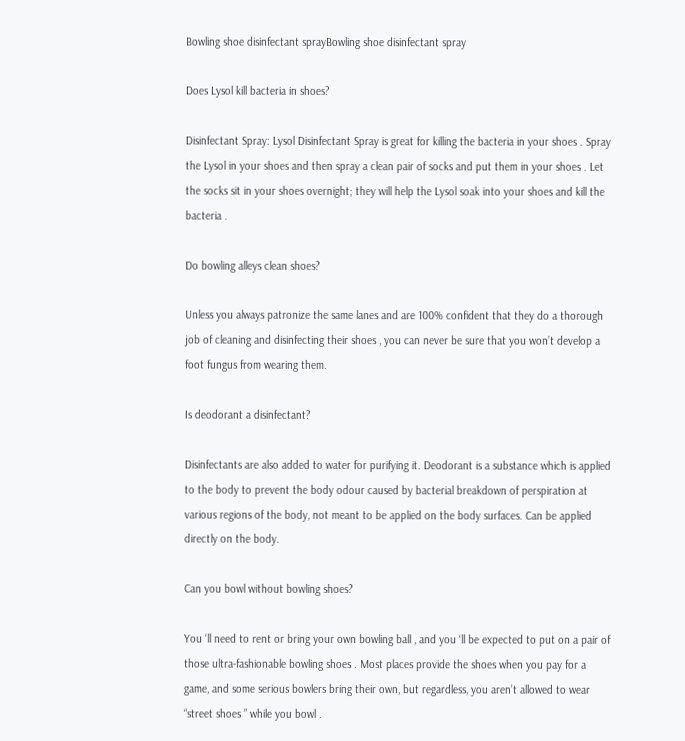Bowling shoe disinfectant sprayBowling shoe disinfectant spray

Does Lysol kill bacteria in shoes?

Disinfectant Spray: Lysol Disinfectant Spray is great for killing the bacteria in your shoes . Spray the Lysol in your shoes and then spray a clean pair of socks and put them in your shoes . Let the socks sit in your shoes overnight; they will help the Lysol soak into your shoes and kill the bacteria .

Do bowling alleys clean shoes?

Unless you always patronize the same lanes and are 100% confident that they do a thorough job of cleaning and disinfecting their shoes , you can never be sure that you won’t develop a foot fungus from wearing them.

Is deodorant a disinfectant?

Disinfectants are also added to water for purifying it. Deodorant is a substance which is applied to the body to prevent the body odour caused by bacterial breakdown of perspiration at various regions of the body, not meant to be applied on the body surfaces. Can be applied directly on the body.

Can you bowl without bowling shoes?

You ‘ll need to rent or bring your own bowling ball , and you ‘ll be expected to put on a pair of those ultra-fashionable bowling shoes . Most places provide the shoes when you pay for a game, and some serious bowlers bring their own, but regardless, you aren’t allowed to wear “street shoes ” while you bowl .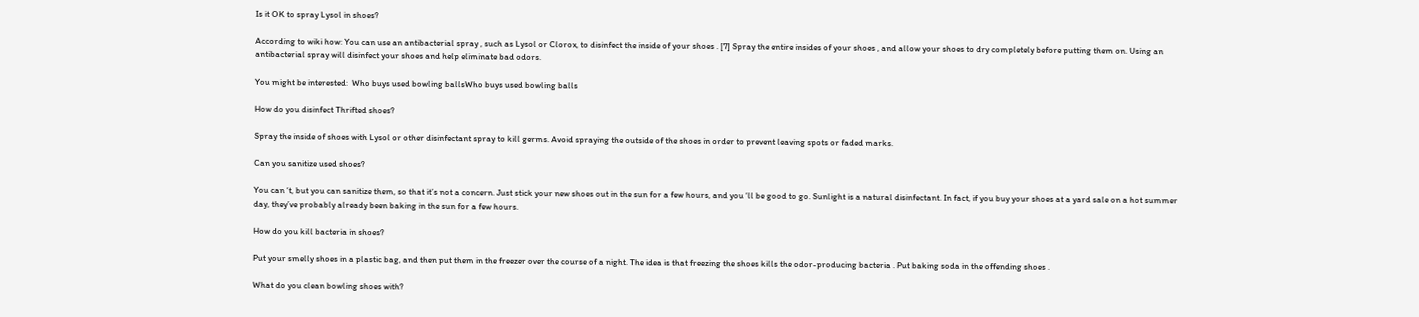Is it OK to spray Lysol in shoes?

According to wiki how: You can use an antibacterial spray , such as Lysol or Clorox, to disinfect the inside of your shoes . [7] Spray the entire insides of your shoes , and allow your shoes to dry completely before putting them on. Using an antibacterial spray will disinfect your shoes and help eliminate bad odors.

You might be interested:  Who buys used bowling ballsWho buys used bowling balls

How do you disinfect Thrifted shoes?

Spray the inside of shoes with Lysol or other disinfectant spray to kill germs. Avoid spraying the outside of the shoes in order to prevent leaving spots or faded marks.

Can you sanitize used shoes?

You can ‘t, but you can sanitize them, so that it’s not a concern. Just stick your new shoes out in the sun for a few hours, and you ‘ll be good to go. Sunlight is a natural disinfectant. In fact, if you buy your shoes at a yard sale on a hot summer day, they’ve probably already been baking in the sun for a few hours.

How do you kill bacteria in shoes?

Put your smelly shoes in a plastic bag, and then put them in the freezer over the course of a night. The idea is that freezing the shoes kills the odor-producing bacteria . Put baking soda in the offending shoes .

What do you clean bowling shoes with?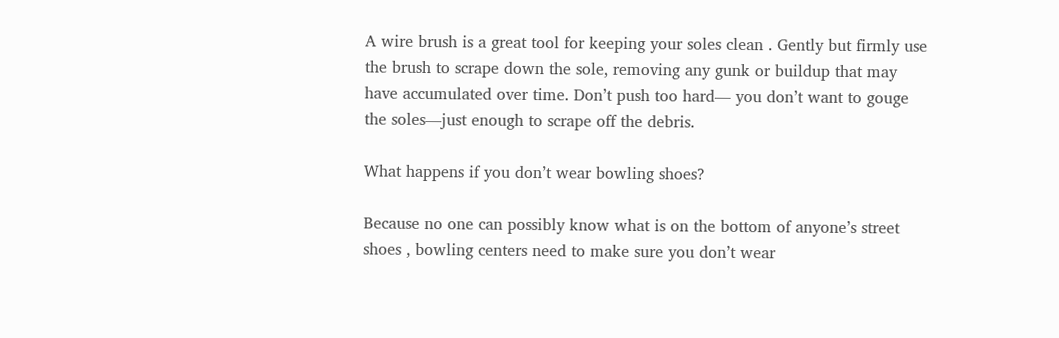A wire brush is a great tool for keeping your soles clean . Gently but firmly use the brush to scrape down the sole, removing any gunk or buildup that may have accumulated over time. Don’t push too hard— you don’t want to gouge the soles—just enough to scrape off the debris.

What happens if you don’t wear bowling shoes?

Because no one can possibly know what is on the bottom of anyone’s street shoes , bowling centers need to make sure you don’t wear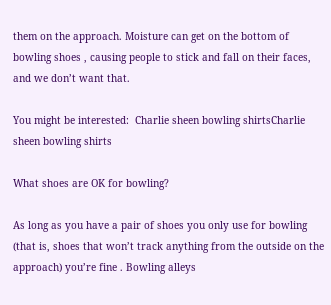them on the approach. Moisture can get on the bottom of bowling shoes , causing people to stick and fall on their faces, and we don’t want that.

You might be interested:  Charlie sheen bowling shirtsCharlie sheen bowling shirts

What shoes are OK for bowling?

As long as you have a pair of shoes you only use for bowling (that is, shoes that won’t track anything from the outside on the approach) you’re fine . Bowling alleys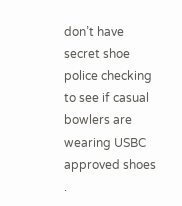don’t have secret shoe police checking to see if casual bowlers are wearing USBC approved shoes .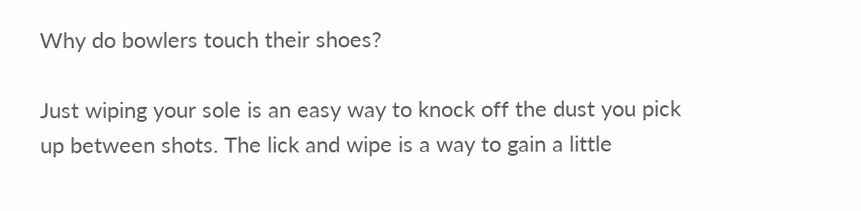Why do bowlers touch their shoes?

Just wiping your sole is an easy way to knock off the dust you pick up between shots. The lick and wipe is a way to gain a little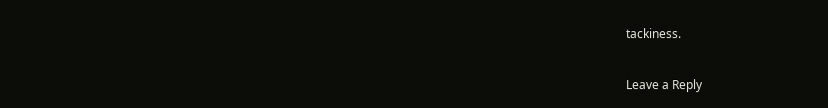tackiness.

Leave a Reply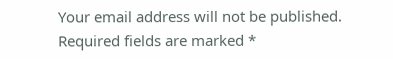Your email address will not be published. Required fields are marked *